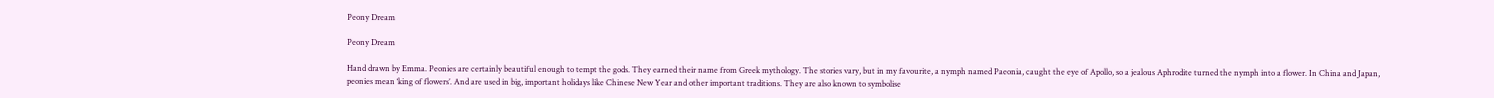Peony Dream

Peony Dream

Hand drawn by Emma. Peonies are certainly beautiful enough to tempt the gods. They earned their name from Greek mythology. The stories vary, but in my favourite, a nymph named Paeonia, caught the eye of Apollo, so a jealous Aphrodite turned the nymph into a flower. In China and Japan, peonies mean ‘king of flowers’. And are used in big, important holidays like Chinese New Year and other important traditions. They are also known to symbolise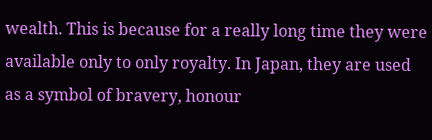wealth. This is because for a really long time they were available only to only royalty. In Japan, they are used as a symbol of bravery, honour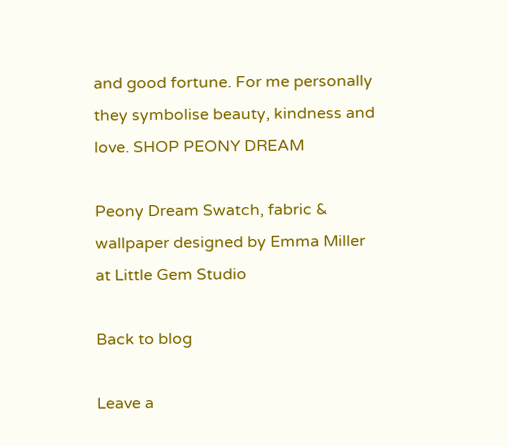and good fortune. For me personally they symbolise beauty, kindness and love. SHOP PEONY DREAM

Peony Dream Swatch, fabric & wallpaper designed by Emma Miller at Little Gem Studio

Back to blog

Leave a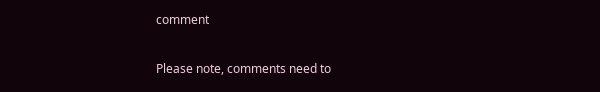comment

Please note, comments need to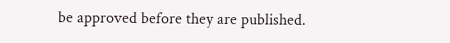be approved before they are published.